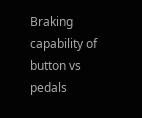Braking capability of button vs pedals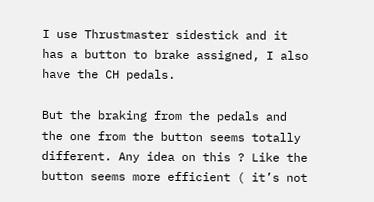I use Thrustmaster sidestick and it has a button to brake assigned, I also have the CH pedals.

But the braking from the pedals and the one from the button seems totally different. Any idea on this ? Like the button seems more efficient ( it’s not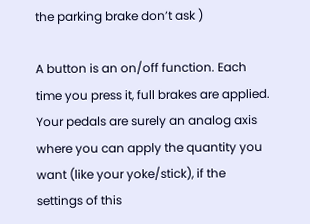the parking brake don’t ask )

A button is an on/off function. Each time you press it, full brakes are applied.
Your pedals are surely an analog axis where you can apply the quantity you want (like your yoke/stick), if the settings of this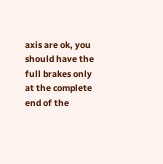axis are ok, you should have the full brakes only at the complete end of the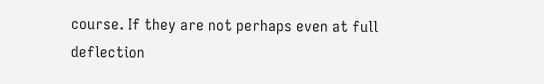course. If they are not perhaps even at full deflection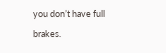you don’t have full brakes.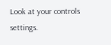Look at your controls settings.